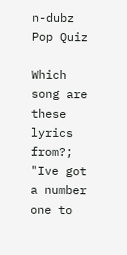n-dubz Pop Quiz

Which song are these lyrics from?; "Ive got a number one to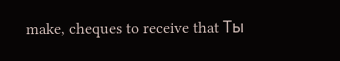make, cheques to receive that Ты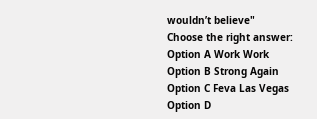wouldn’t believe"
Choose the right answer:
Option A Work Work
Option B Strong Again
Option C Feva Las Vegas
Option D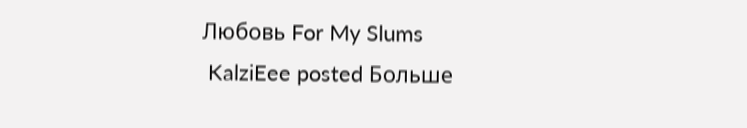Любовь For My Slums
 KalziEee posted Больше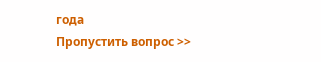года
Пропустить вопрос >>